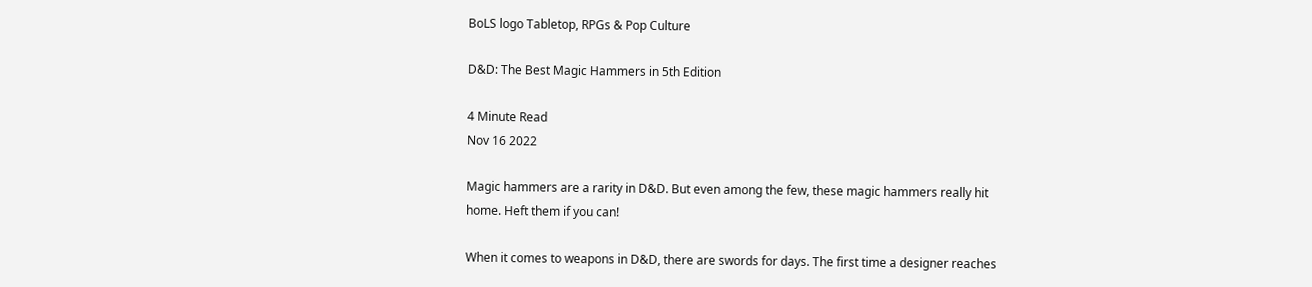BoLS logo Tabletop, RPGs & Pop Culture

D&D: The Best Magic Hammers in 5th Edition

4 Minute Read
Nov 16 2022

Magic hammers are a rarity in D&D. But even among the few, these magic hammers really hit home. Heft them if you can!

When it comes to weapons in D&D, there are swords for days. The first time a designer reaches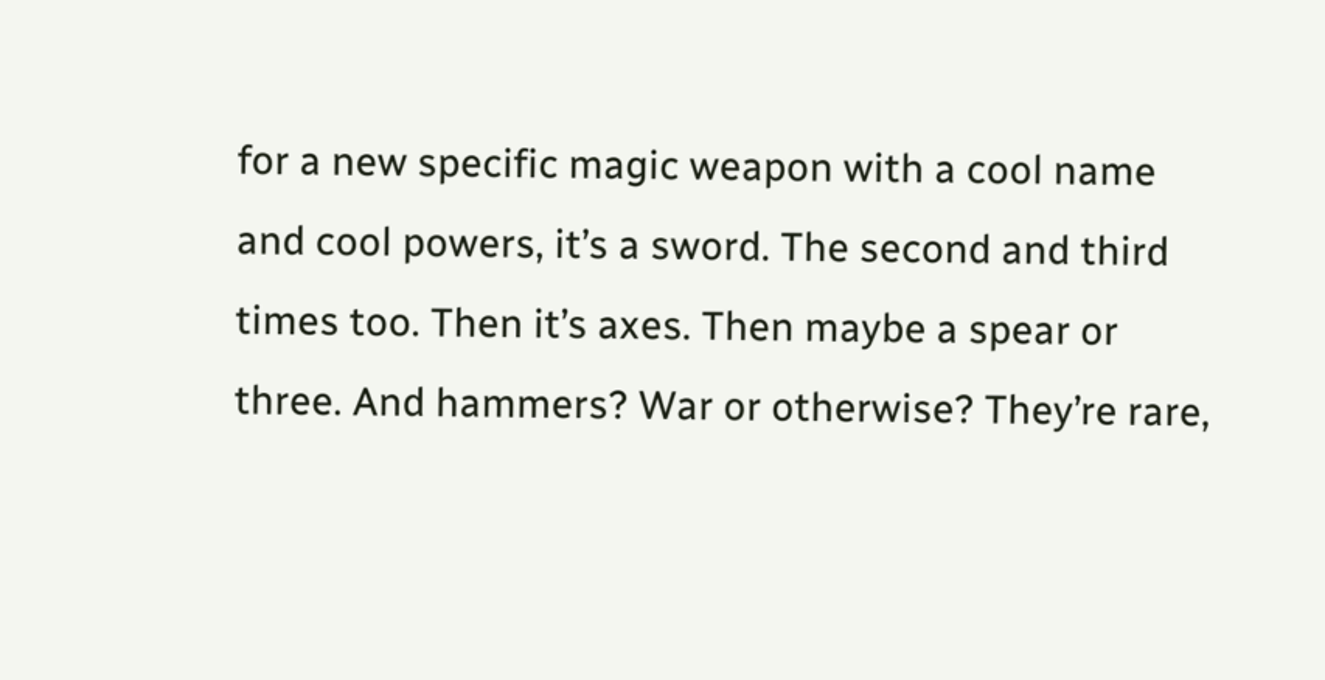for a new specific magic weapon with a cool name and cool powers, it’s a sword. The second and third times too. Then it’s axes. Then maybe a spear or three. And hammers? War or otherwise? They’re rare,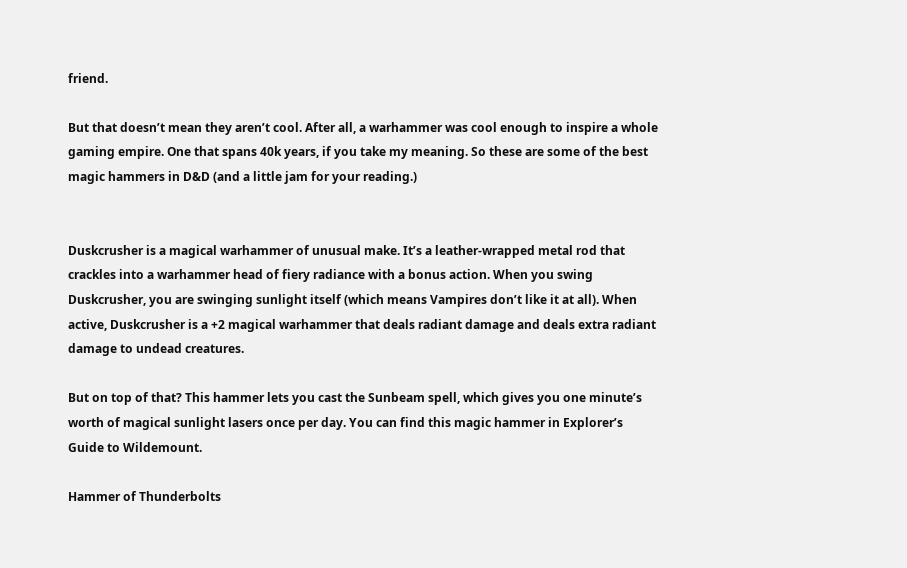friend.

But that doesn’t mean they aren’t cool. After all, a warhammer was cool enough to inspire a whole gaming empire. One that spans 40k years, if you take my meaning. So these are some of the best magic hammers in D&D (and a little jam for your reading.)


Duskcrusher is a magical warhammer of unusual make. It’s a leather-wrapped metal rod that crackles into a warhammer head of fiery radiance with a bonus action. When you swing Duskcrusher, you are swinging sunlight itself (which means Vampires don’t like it at all). When active, Duskcrusher is a +2 magical warhammer that deals radiant damage and deals extra radiant damage to undead creatures.

But on top of that? This hammer lets you cast the Sunbeam spell, which gives you one minute’s worth of magical sunlight lasers once per day. You can find this magic hammer in Explorer’s Guide to Wildemount.

Hammer of Thunderbolts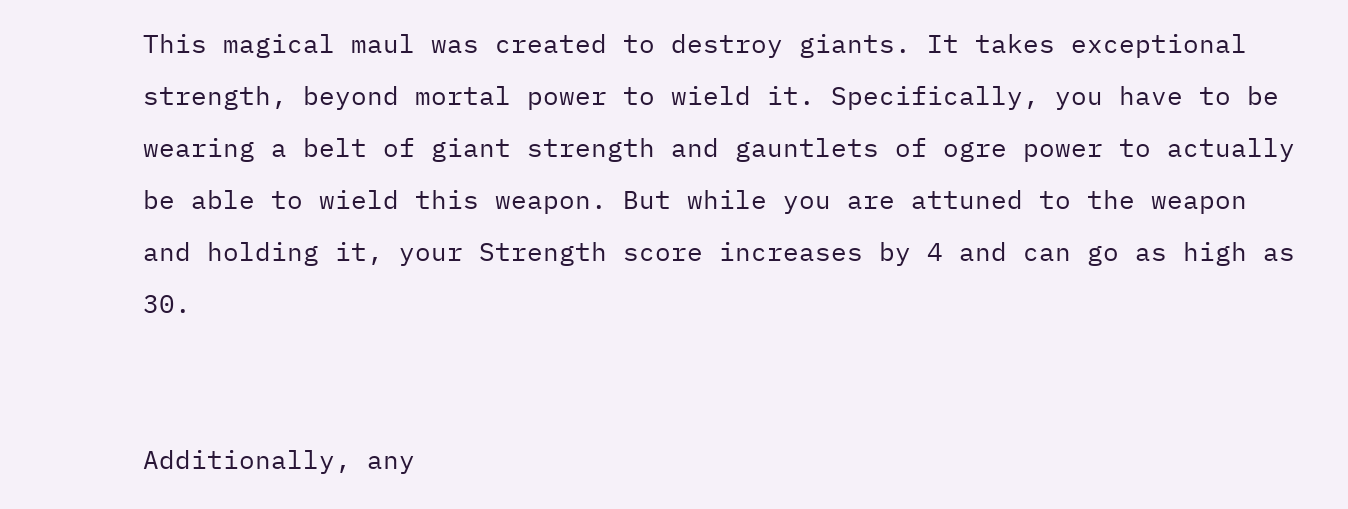This magical maul was created to destroy giants. It takes exceptional strength, beyond mortal power to wield it. Specifically, you have to be wearing a belt of giant strength and gauntlets of ogre power to actually be able to wield this weapon. But while you are attuned to the weapon and holding it, your Strength score increases by 4 and can go as high as 30.


Additionally, any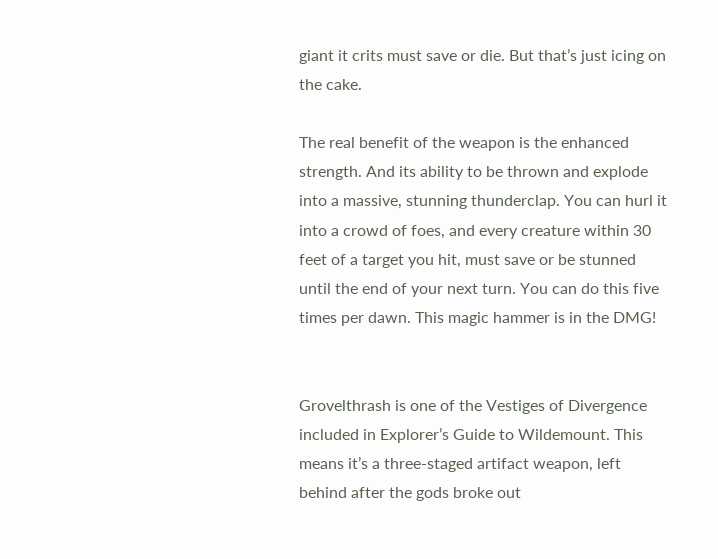giant it crits must save or die. But that’s just icing on the cake.

The real benefit of the weapon is the enhanced strength. And its ability to be thrown and explode into a massive, stunning thunderclap. You can hurl it into a crowd of foes, and every creature within 30 feet of a target you hit, must save or be stunned until the end of your next turn. You can do this five times per dawn. This magic hammer is in the DMG!


Grovelthrash is one of the Vestiges of Divergence included in Explorer’s Guide to Wildemount. This means it’s a three-staged artifact weapon, left behind after the gods broke out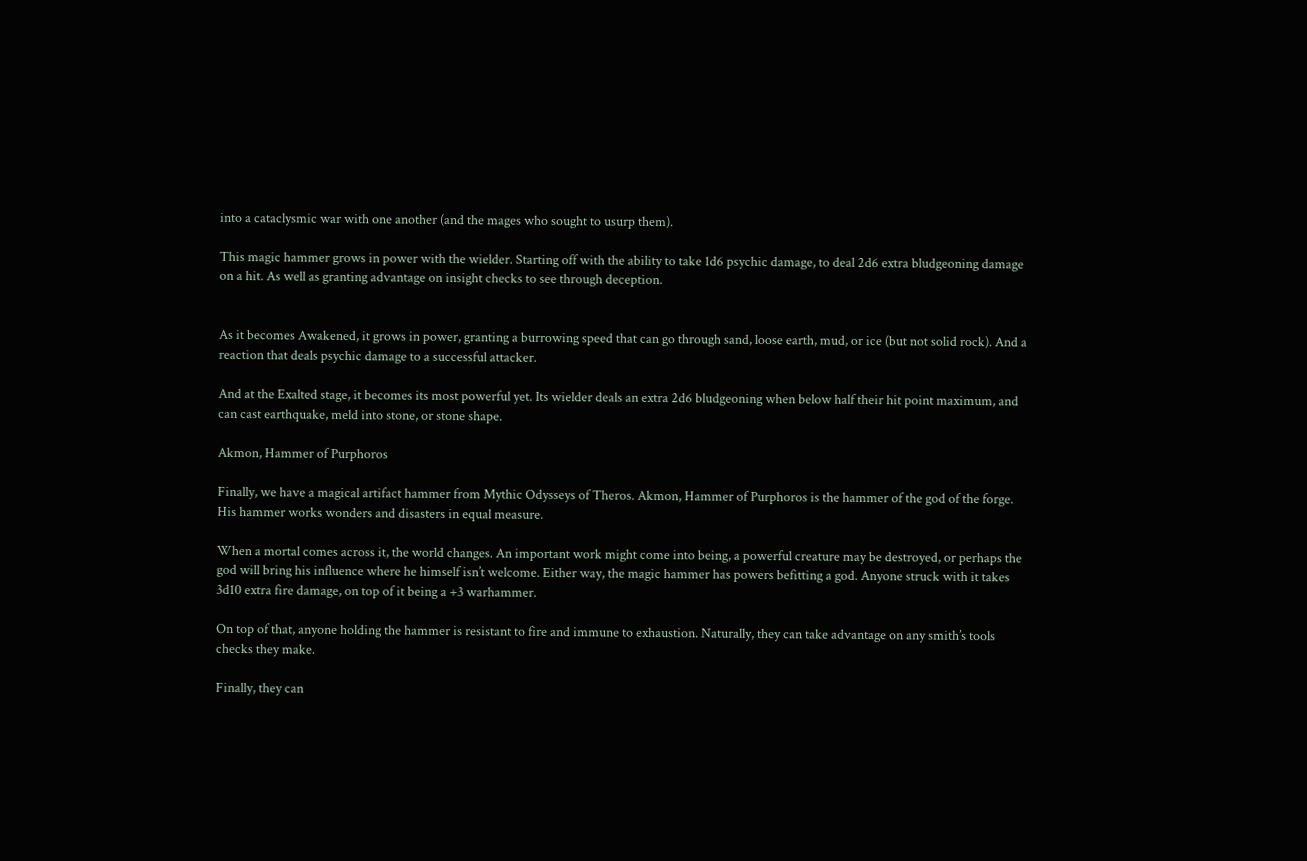into a cataclysmic war with one another (and the mages who sought to usurp them).

This magic hammer grows in power with the wielder. Starting off with the ability to take 1d6 psychic damage, to deal 2d6 extra bludgeoning damage on a hit. As well as granting advantage on insight checks to see through deception.


As it becomes Awakened, it grows in power, granting a burrowing speed that can go through sand, loose earth, mud, or ice (but not solid rock). And a reaction that deals psychic damage to a successful attacker.

And at the Exalted stage, it becomes its most powerful yet. Its wielder deals an extra 2d6 bludgeoning when below half their hit point maximum, and can cast earthquake, meld into stone, or stone shape.

Akmon, Hammer of Purphoros

Finally, we have a magical artifact hammer from Mythic Odysseys of Theros. Akmon, Hammer of Purphoros is the hammer of the god of the forge. His hammer works wonders and disasters in equal measure.

When a mortal comes across it, the world changes. An important work might come into being, a powerful creature may be destroyed, or perhaps the god will bring his influence where he himself isn’t welcome. Either way, the magic hammer has powers befitting a god. Anyone struck with it takes 3d10 extra fire damage, on top of it being a +3 warhammer.

On top of that, anyone holding the hammer is resistant to fire and immune to exhaustion. Naturally, they can take advantage on any smith’s tools checks they make.

Finally, they can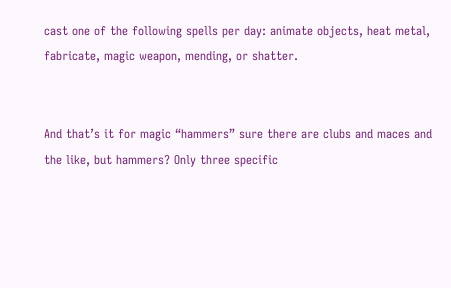cast one of the following spells per day: animate objects, heat metal, fabricate, magic weapon, mending, or shatter.


And that’s it for magic “hammers” sure there are clubs and maces and the like, but hammers? Only three specific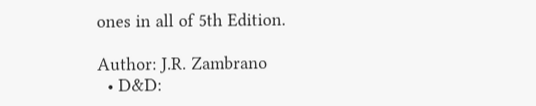ones in all of 5th Edition.

Author: J.R. Zambrano
  • D&D: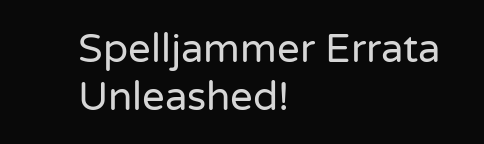Spelljammer Errata Unleashed!